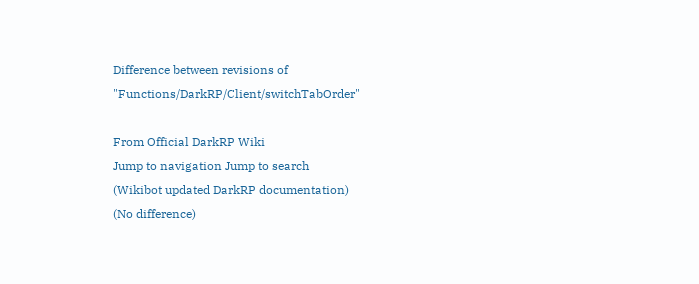Difference between revisions of "Functions/DarkRP/Client/switchTabOrder"

From Official DarkRP Wiki
Jump to navigation Jump to search
(Wikibot updated DarkRP documentation)
(No difference)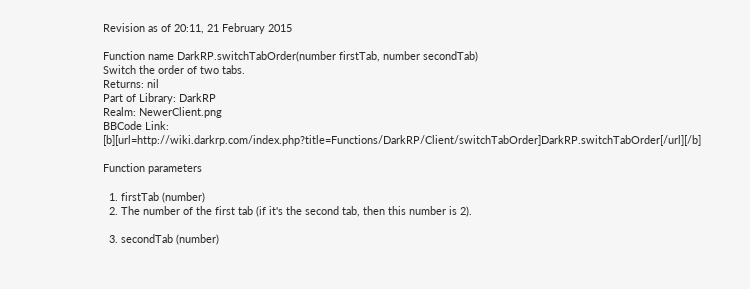Revision as of 20:11, 21 February 2015

Function name DarkRP.switchTabOrder(number firstTab, number secondTab)
Switch the order of two tabs.
Returns: nil
Part of Library: DarkRP
Realm: NewerClient.png
BBCode Link: [b][url=http://wiki.darkrp.com/index.php?title=Functions/DarkRP/Client/switchTabOrder]DarkRP.switchTabOrder[/url][/b]

Function parameters

  1. firstTab (number)
  2. The number of the first tab (if it's the second tab, then this number is 2).

  3. secondTab (number)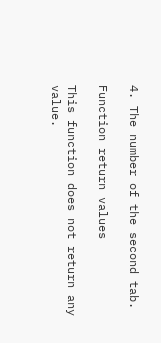4. The number of the second tab.

Function return values

This function does not return any value.